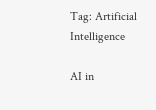Tag: Artificial Intelligence

AI in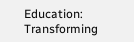Education: Transforming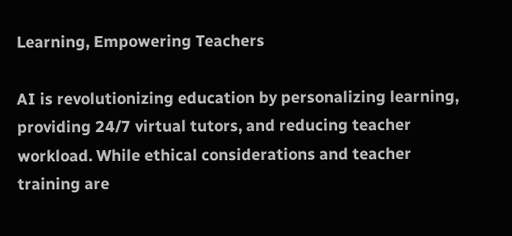Learning, Empowering Teachers

AI is revolutionizing education by personalizing learning, providing 24/7 virtual tutors, and reducing teacher workload. While ethical considerations and teacher training are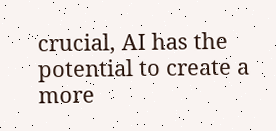crucial, AI has the potential to create a more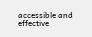accessible and effective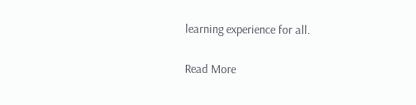learning experience for all.

Read More